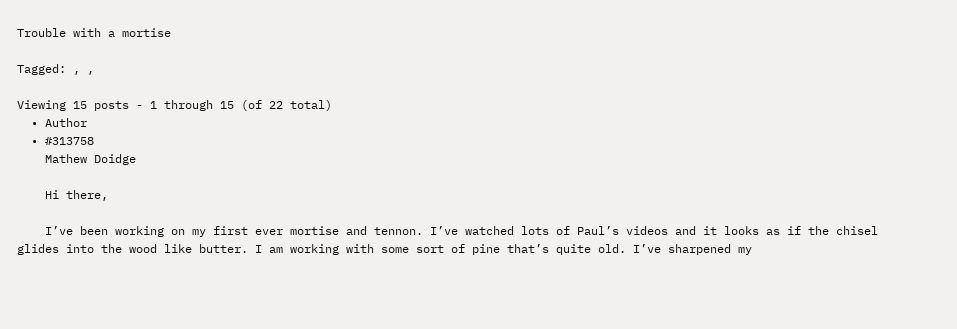Trouble with a mortise

Tagged: , ,

Viewing 15 posts - 1 through 15 (of 22 total)
  • Author
  • #313758
    Mathew Doidge

    Hi there,

    I’ve been working on my first ever mortise and tennon. I’ve watched lots of Paul’s videos and it looks as if the chisel glides into the wood like butter. I am working with some sort of pine that’s quite old. I’ve sharpened my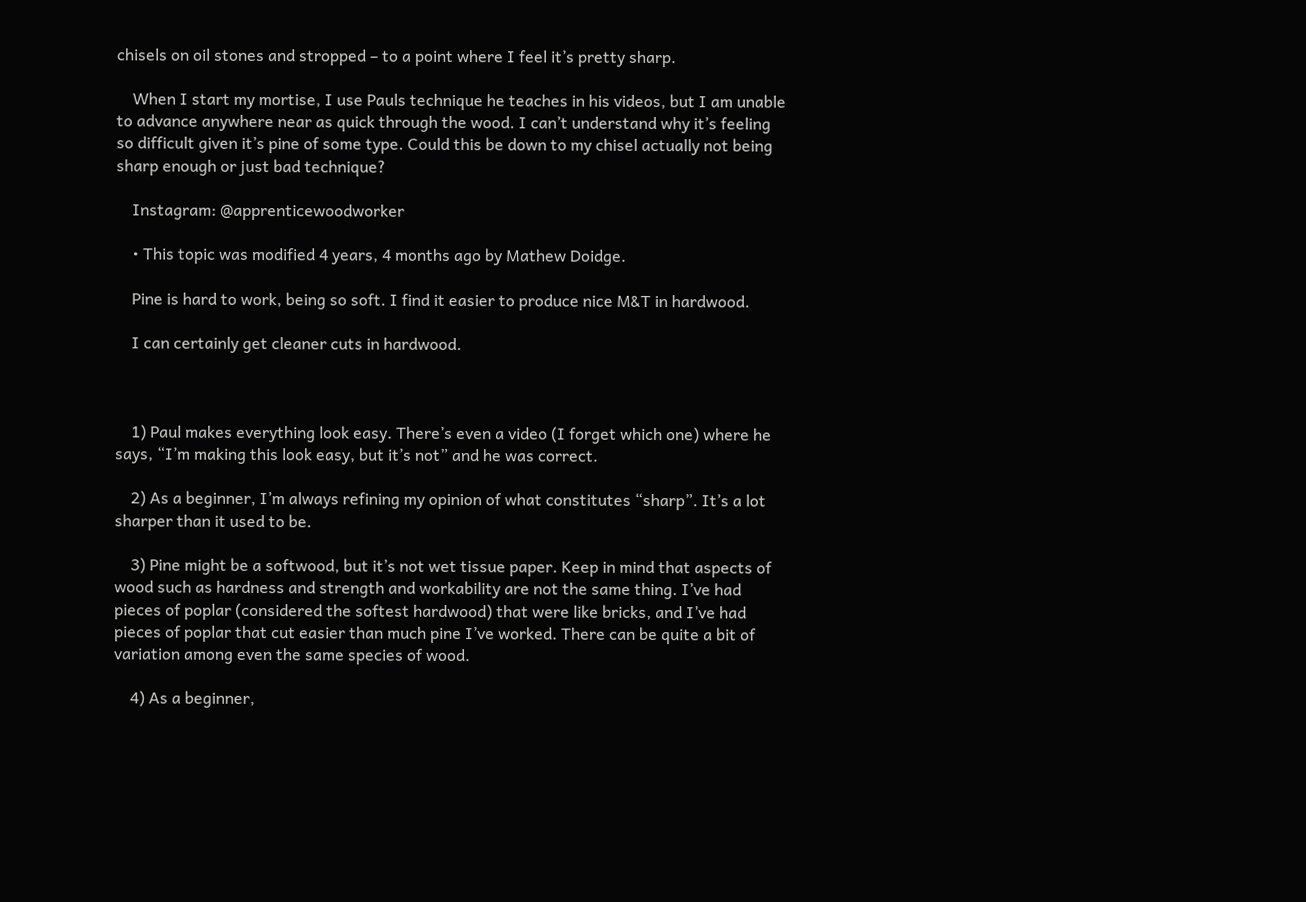chisels on oil stones and stropped – to a point where I feel it’s pretty sharp.

    When I start my mortise, I use Pauls technique he teaches in his videos, but I am unable to advance anywhere near as quick through the wood. I can’t understand why it’s feeling so difficult given it’s pine of some type. Could this be down to my chisel actually not being sharp enough or just bad technique?

    Instagram: @apprenticewoodworker

    • This topic was modified 4 years, 4 months ago by Mathew Doidge.

    Pine is hard to work, being so soft. I find it easier to produce nice M&T in hardwood.

    I can certainly get cleaner cuts in hardwood.



    1) Paul makes everything look easy. There’s even a video (I forget which one) where he says, “I’m making this look easy, but it’s not” and he was correct.

    2) As a beginner, I’m always refining my opinion of what constitutes “sharp”. It’s a lot sharper than it used to be.

    3) Pine might be a softwood, but it’s not wet tissue paper. Keep in mind that aspects of wood such as hardness and strength and workability are not the same thing. I’ve had pieces of poplar (considered the softest hardwood) that were like bricks, and I’ve had pieces of poplar that cut easier than much pine I’ve worked. There can be quite a bit of variation among even the same species of wood.

    4) As a beginner,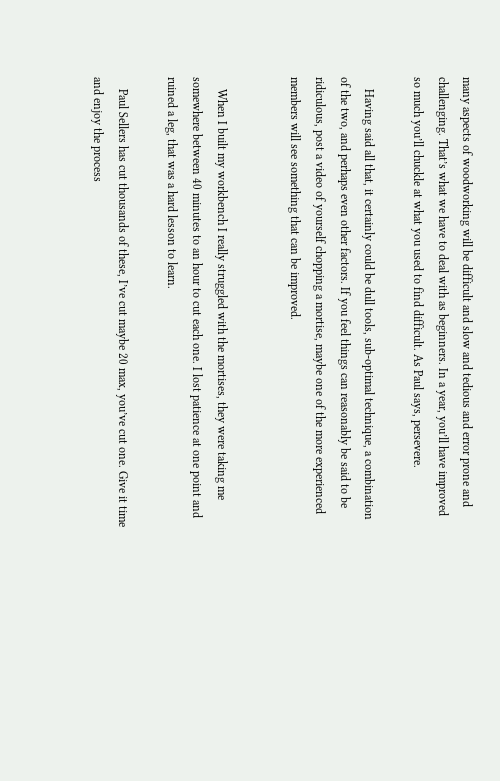many aspects of woodworking will be difficult and slow and tedious and error prone and challenging. That’s what we have to deal with as beginners. In a year, you’ll have improved so much you’ll chuckle at what you used to find difficult. As Paul says, persevere.

    Having said all that, it certainly could be dull tools, sub-optimal technique, a combination of the two, and perhaps even other factors. If you feel things can reasonably be said to be ridiculous, post a video of yourself chopping a mortise, maybe one of the more experienced members will see something that can be improved.


    When I built my workbench I really struggled with the mortises, they were taking me somewhere between 40 minutes to an hour to cut each one. I lost patience at one point and ruined a leg, that was a hard lesson to learn.

    Paul Sellers has cut thousands of these, I’ve cut maybe 20 max, you’ve cut one. Give it time and enjoy the process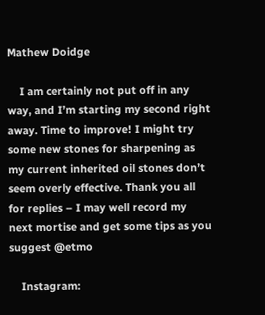Mathew Doidge

    I am certainly not put off in any way, and I’m starting my second right away. Time to improve! I might try some new stones for sharpening as my current inherited oil stones don’t seem overly effective. Thank you all for replies – I may well record my next mortise and get some tips as you suggest @etmo

    Instagram: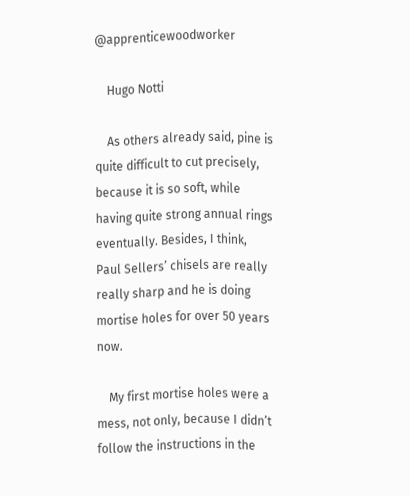@apprenticewoodworker

    Hugo Notti

    As others already said, pine is quite difficult to cut precisely, because it is so soft, while having quite strong annual rings eventually. Besides, I think, Paul Sellers’ chisels are really really sharp and he is doing mortise holes for over 50 years now.

    My first mortise holes were a mess, not only, because I didn’t follow the instructions in the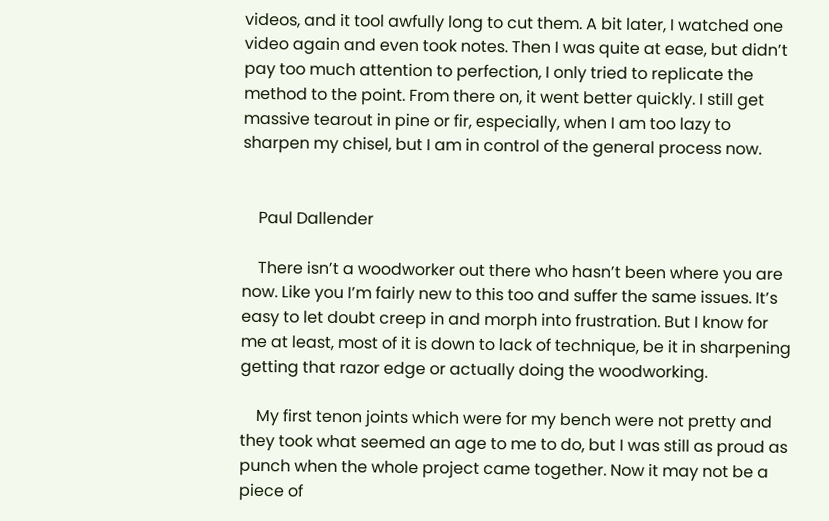videos, and it tool awfully long to cut them. A bit later, I watched one video again and even took notes. Then I was quite at ease, but didn’t pay too much attention to perfection, I only tried to replicate the method to the point. From there on, it went better quickly. I still get massive tearout in pine or fir, especially, when I am too lazy to sharpen my chisel, but I am in control of the general process now.


    Paul Dallender

    There isn’t a woodworker out there who hasn’t been where you are now. Like you I’m fairly new to this too and suffer the same issues. It’s easy to let doubt creep in and morph into frustration. But I know for me at least, most of it is down to lack of technique, be it in sharpening getting that razor edge or actually doing the woodworking.

    My first tenon joints which were for my bench were not pretty and they took what seemed an age to me to do, but I was still as proud as punch when the whole project came together. Now it may not be a piece of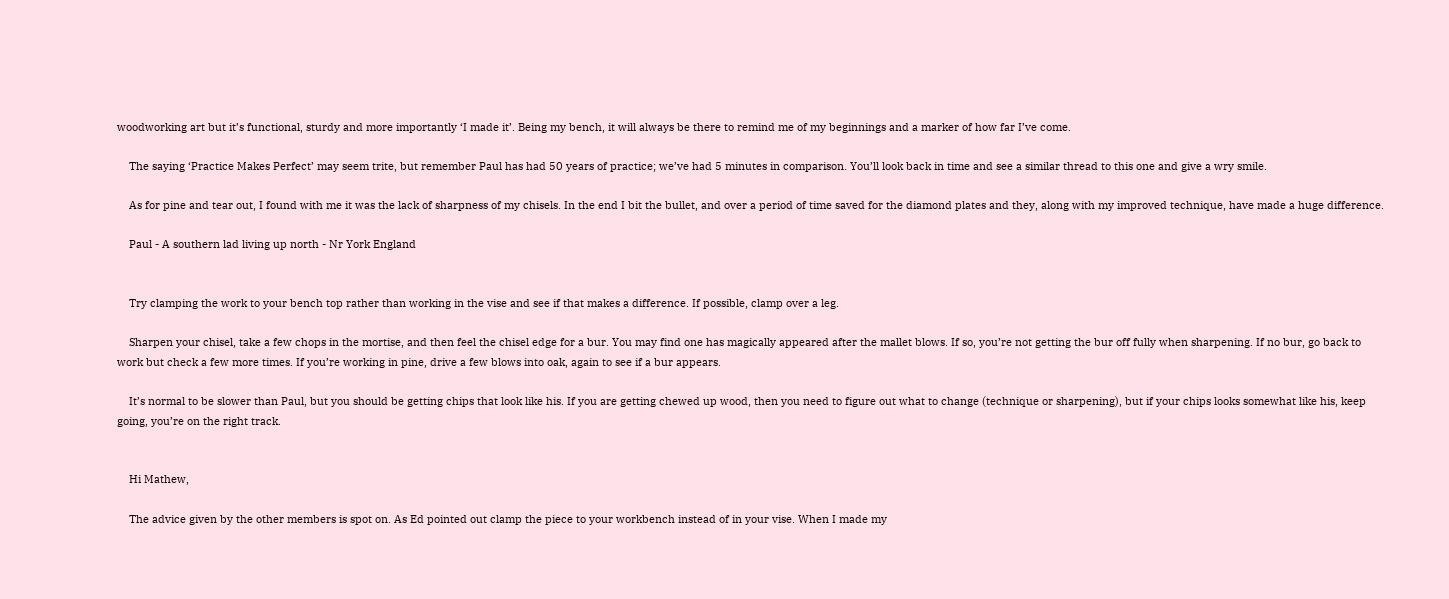woodworking art but it’s functional, sturdy and more importantly ‘I made it’. Being my bench, it will always be there to remind me of my beginnings and a marker of how far I’ve come.

    The saying ‘Practice Makes Perfect’ may seem trite, but remember Paul has had 50 years of practice; we’ve had 5 minutes in comparison. You’ll look back in time and see a similar thread to this one and give a wry smile.

    As for pine and tear out, I found with me it was the lack of sharpness of my chisels. In the end I bit the bullet, and over a period of time saved for the diamond plates and they, along with my improved technique, have made a huge difference.

    Paul - A southern lad living up north - Nr York England


    Try clamping the work to your bench top rather than working in the vise and see if that makes a difference. If possible, clamp over a leg.

    Sharpen your chisel, take a few chops in the mortise, and then feel the chisel edge for a bur. You may find one has magically appeared after the mallet blows. If so, you’re not getting the bur off fully when sharpening. If no bur, go back to work but check a few more times. If you’re working in pine, drive a few blows into oak, again to see if a bur appears.

    It’s normal to be slower than Paul, but you should be getting chips that look like his. If you are getting chewed up wood, then you need to figure out what to change (technique or sharpening), but if your chips looks somewhat like his, keep going, you’re on the right track.


    Hi Mathew,

    The advice given by the other members is spot on. As Ed pointed out clamp the piece to your workbench instead of in your vise. When I made my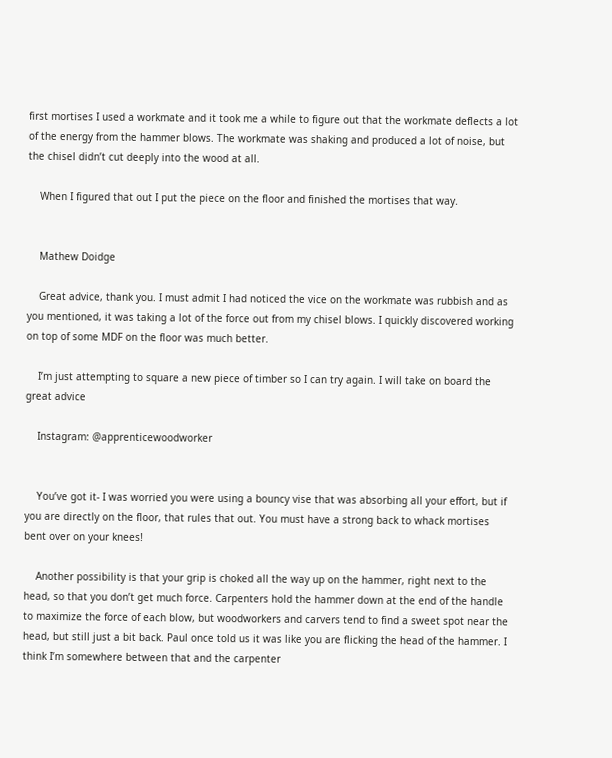first mortises I used a workmate and it took me a while to figure out that the workmate deflects a lot of the energy from the hammer blows. The workmate was shaking and produced a lot of noise, but the chisel didn’t cut deeply into the wood at all.

    When I figured that out I put the piece on the floor and finished the mortises that way.


    Mathew Doidge

    Great advice, thank you. I must admit I had noticed the vice on the workmate was rubbish and as you mentioned, it was taking a lot of the force out from my chisel blows. I quickly discovered working on top of some MDF on the floor was much better.

    I’m just attempting to square a new piece of timber so I can try again. I will take on board the great advice

    Instagram: @apprenticewoodworker


    You’ve got it- I was worried you were using a bouncy vise that was absorbing all your effort, but if you are directly on the floor, that rules that out. You must have a strong back to whack mortises bent over on your knees!

    Another possibility is that your grip is choked all the way up on the hammer, right next to the head, so that you don’t get much force. Carpenters hold the hammer down at the end of the handle to maximize the force of each blow, but woodworkers and carvers tend to find a sweet spot near the head, but still just a bit back. Paul once told us it was like you are flicking the head of the hammer. I think I’m somewhere between that and the carpenter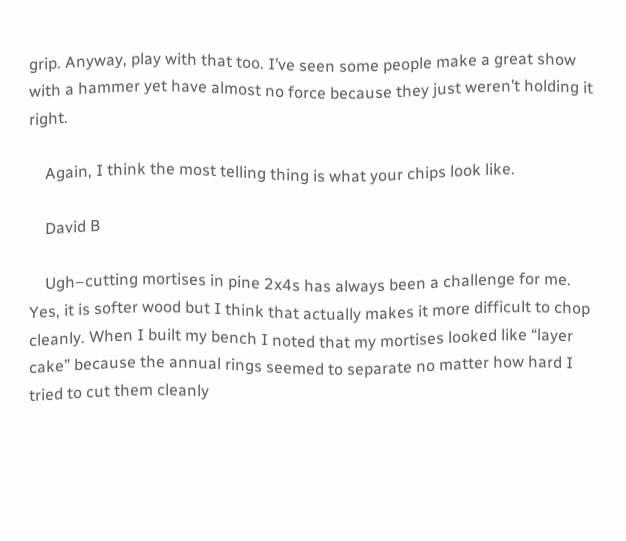grip. Anyway, play with that too. I’ve seen some people make a great show with a hammer yet have almost no force because they just weren’t holding it right.

    Again, I think the most telling thing is what your chips look like.

    David B

    Ugh–cutting mortises in pine 2x4s has always been a challenge for me. Yes, it is softer wood but I think that actually makes it more difficult to chop cleanly. When I built my bench I noted that my mortises looked like “layer cake” because the annual rings seemed to separate no matter how hard I tried to cut them cleanly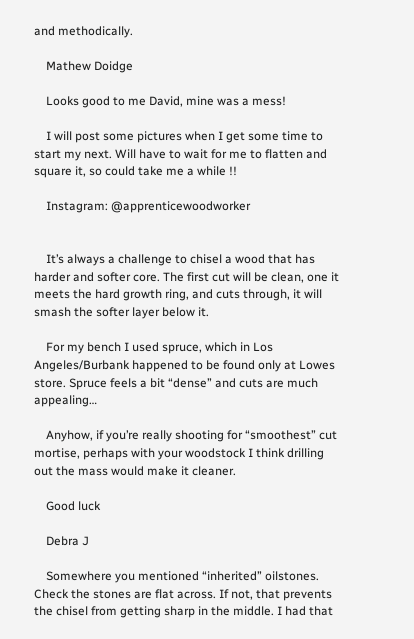and methodically.

    Mathew Doidge

    Looks good to me David, mine was a mess!

    I will post some pictures when I get some time to start my next. Will have to wait for me to flatten and square it, so could take me a while !!

    Instagram: @apprenticewoodworker


    It’s always a challenge to chisel a wood that has harder and softer core. The first cut will be clean, one it meets the hard growth ring, and cuts through, it will smash the softer layer below it.

    For my bench I used spruce, which in Los Angeles/Burbank happened to be found only at Lowes store. Spruce feels a bit “dense” and cuts are much appealing…

    Anyhow, if you’re really shooting for “smoothest” cut mortise, perhaps with your woodstock I think drilling out the mass would make it cleaner.

    Good luck

    Debra J

    Somewhere you mentioned “inherited” oilstones. Check the stones are flat across. If not, that prevents the chisel from getting sharp in the middle. I had that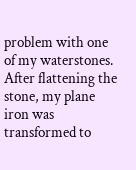problem with one of my waterstones. After flattening the stone, my plane iron was transformed to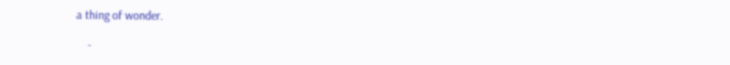a thing of wonder.

    -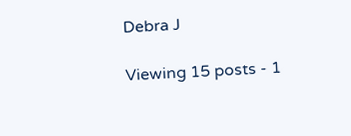Debra J

Viewing 15 posts - 1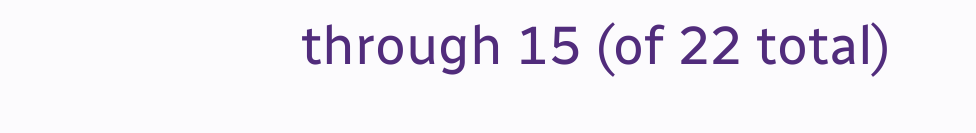through 15 (of 22 total)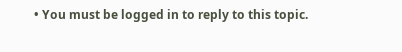• You must be logged in to reply to this topic.